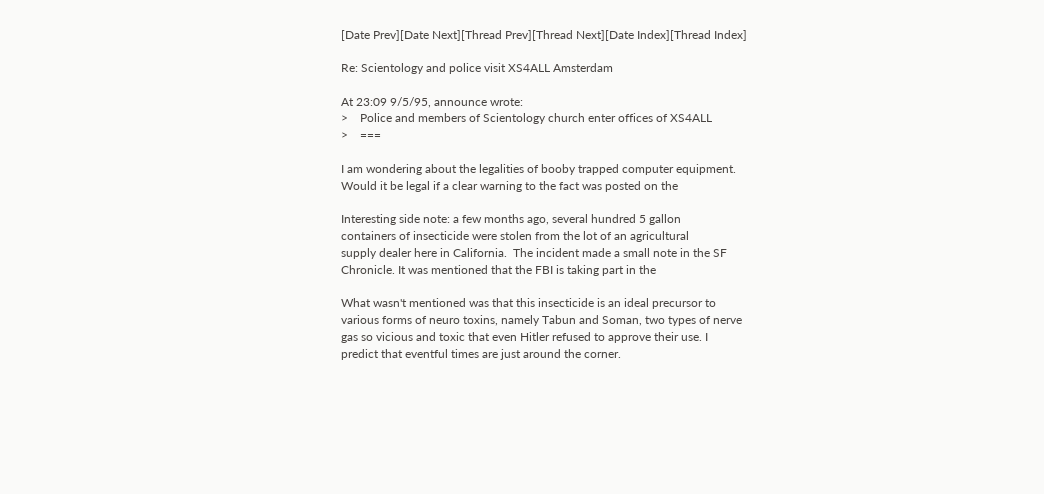[Date Prev][Date Next][Thread Prev][Thread Next][Date Index][Thread Index]

Re: Scientology and police visit XS4ALL Amsterdam

At 23:09 9/5/95, announce wrote:
>    Police and members of Scientology church enter offices of XS4ALL
>    ===

I am wondering about the legalities of booby trapped computer equipment.
Would it be legal if a clear warning to the fact was posted on the

Interesting side note: a few months ago, several hundred 5 gallon
containers of insecticide were stolen from the lot of an agricultural
supply dealer here in California.  The incident made a small note in the SF
Chronicle. It was mentioned that the FBI is taking part in the

What wasn't mentioned was that this insecticide is an ideal precursor to
various forms of neuro toxins, namely Tabun and Soman, two types of nerve
gas so vicious and toxic that even Hitler refused to approve their use. I
predict that eventful times are just around the corner.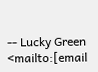-- Lucky Green <mailto:[email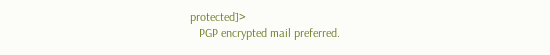protected]>
   PGP encrypted mail preferred.